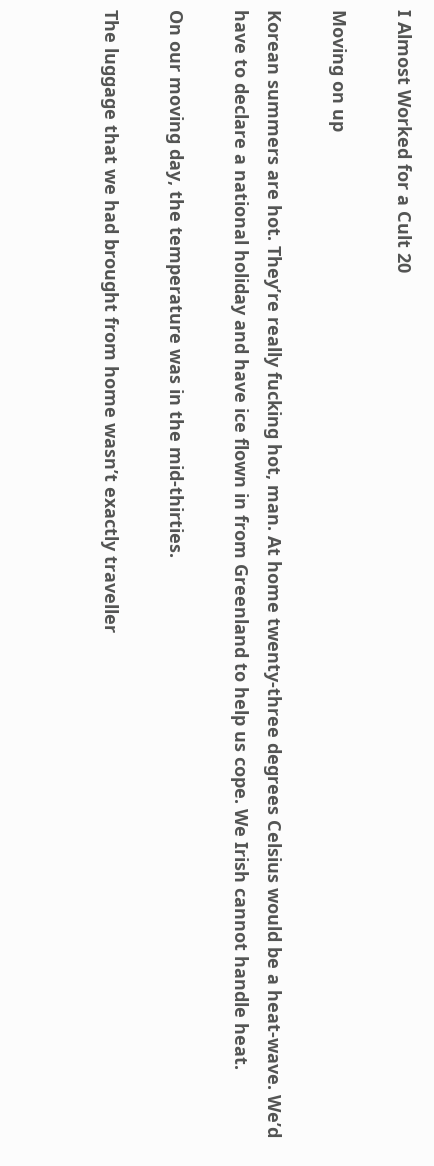I Almost Worked for a Cult 20

Moving on up

Korean summers are hot. They’re really fucking hot, man. At home twenty-three degrees Celsius would be a heat-wave. We’d have to declare a national holiday and have ice flown in from Greenland to help us cope. We Irish cannot handle heat.

On our moving day, the temperature was in the mid-thirties.

The luggage that we had brought from home wasn’t exactly traveller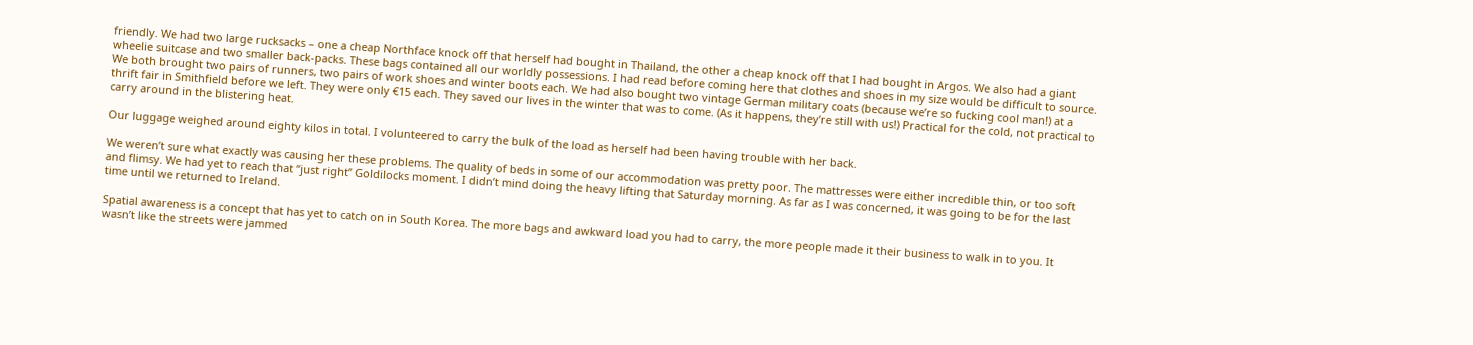friendly. We had two large rucksacks – one a cheap Northface knock off that herself had bought in Thailand, the other a cheap knock off that I had bought in Argos. We also had a giant wheelie suitcase and two smaller back-packs. These bags contained all our worldly possessions. I had read before coming here that clothes and shoes in my size would be difficult to source.  We both brought two pairs of runners, two pairs of work shoes and winter boots each. We had also bought two vintage German military coats (because we’re so fucking cool man!) at a thrift fair in Smithfield before we left. They were only €15 each. They saved our lives in the winter that was to come. (As it happens, they’re still with us!) Practical for the cold, not practical to carry around in the blistering heat.

Our luggage weighed around eighty kilos in total. I volunteered to carry the bulk of the load as herself had been having trouble with her back.

We weren’t sure what exactly was causing her these problems. The quality of beds in some of our accommodation was pretty poor. The mattresses were either incredible thin, or too soft and flimsy. We had yet to reach that “just right” Goldilocks moment. I didn’t mind doing the heavy lifting that Saturday morning. As far as I was concerned, it was going to be for the last time until we returned to Ireland.

Spatial awareness is a concept that has yet to catch on in South Korea. The more bags and awkward load you had to carry, the more people made it their business to walk in to you. It wasn’t like the streets were jammed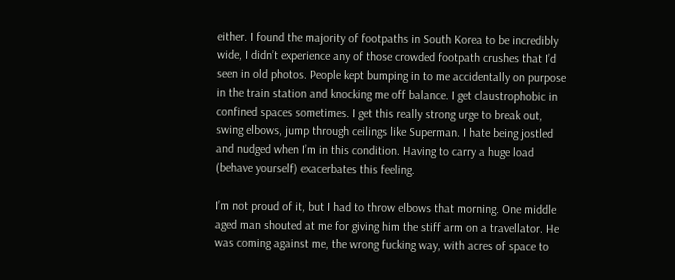either. I found the majority of footpaths in South Korea to be incredibly wide, I didn’t experience any of those crowded footpath crushes that I’d seen in old photos. People kept bumping in to me accidentally on purpose in the train station and knocking me off balance. I get claustrophobic in confined spaces sometimes. I get this really strong urge to break out, swing elbows, jump through ceilings like Superman. I hate being jostled and nudged when I’m in this condition. Having to carry a huge load (behave yourself) exacerbates this feeling.

I’m not proud of it, but I had to throw elbows that morning. One middle aged man shouted at me for giving him the stiff arm on a travellator. He was coming against me, the wrong fucking way, with acres of space to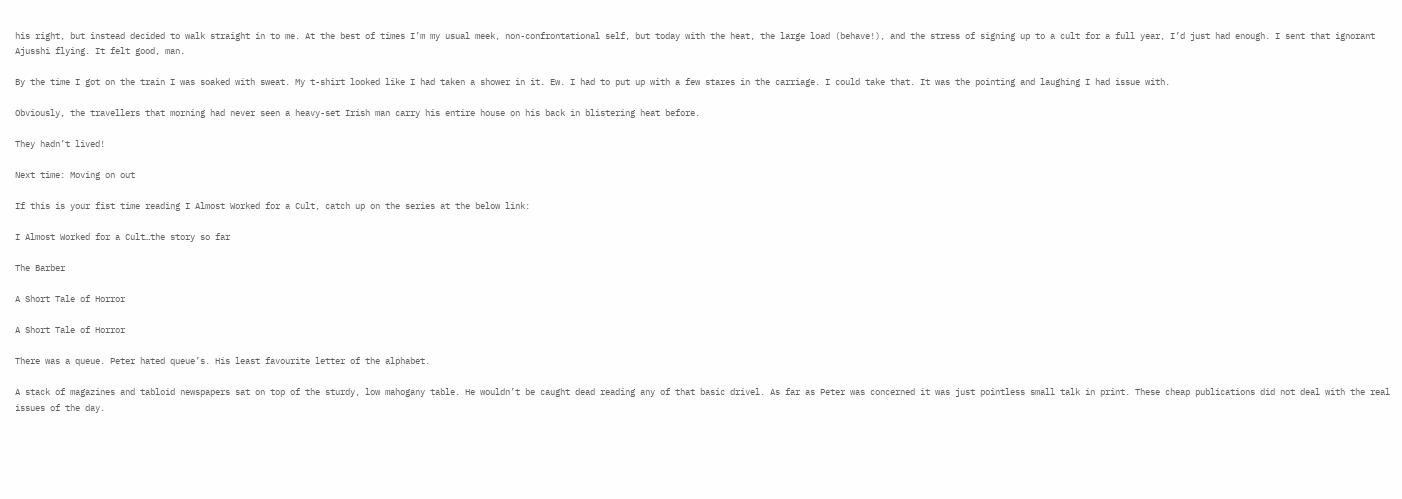his right, but instead decided to walk straight in to me. At the best of times I’m my usual meek, non-confrontational self, but today with the heat, the large load (behave!), and the stress of signing up to a cult for a full year, I’d just had enough. I sent that ignorant Ajusshi flying. It felt good, man.

By the time I got on the train I was soaked with sweat. My t-shirt looked like I had taken a shower in it. Ew. I had to put up with a few stares in the carriage. I could take that. It was the pointing and laughing I had issue with.

Obviously, the travellers that morning had never seen a heavy-set Irish man carry his entire house on his back in blistering heat before.

They hadn’t lived!

Next time: Moving on out

If this is your fist time reading I Almost Worked for a Cult, catch up on the series at the below link:

I Almost Worked for a Cult…the story so far

The Barber

A Short Tale of Horror

A Short Tale of Horror

There was a queue. Peter hated queue’s. His least favourite letter of the alphabet.

A stack of magazines and tabloid newspapers sat on top of the sturdy, low mahogany table. He wouldn’t be caught dead reading any of that basic drivel. As far as Peter was concerned it was just pointless small talk in print. These cheap publications did not deal with the real issues of the day.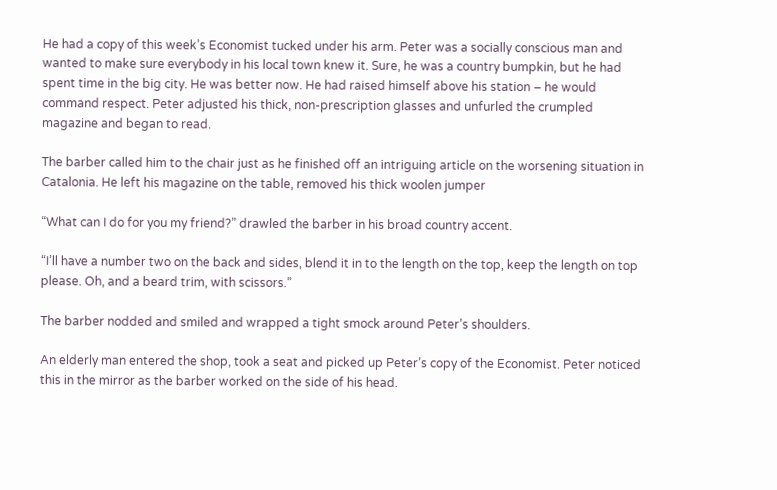He had a copy of this week’s Economist tucked under his arm. Peter was a socially conscious man and wanted to make sure everybody in his local town knew it. Sure, he was a country bumpkin, but he had spent time in the big city. He was better now. He had raised himself above his station – he would command respect. Peter adjusted his thick, non-prescription glasses and unfurled the crumpled magazine and began to read.

The barber called him to the chair just as he finished off an intriguing article on the worsening situation in Catalonia. He left his magazine on the table, removed his thick woolen jumper

“What can I do for you my friend?” drawled the barber in his broad country accent.

“I’ll have a number two on the back and sides, blend it in to the length on the top, keep the length on top please. Oh, and a beard trim, with scissors.”

The barber nodded and smiled and wrapped a tight smock around Peter’s shoulders.

An elderly man entered the shop, took a seat and picked up Peter’s copy of the Economist. Peter noticed this in the mirror as the barber worked on the side of his head.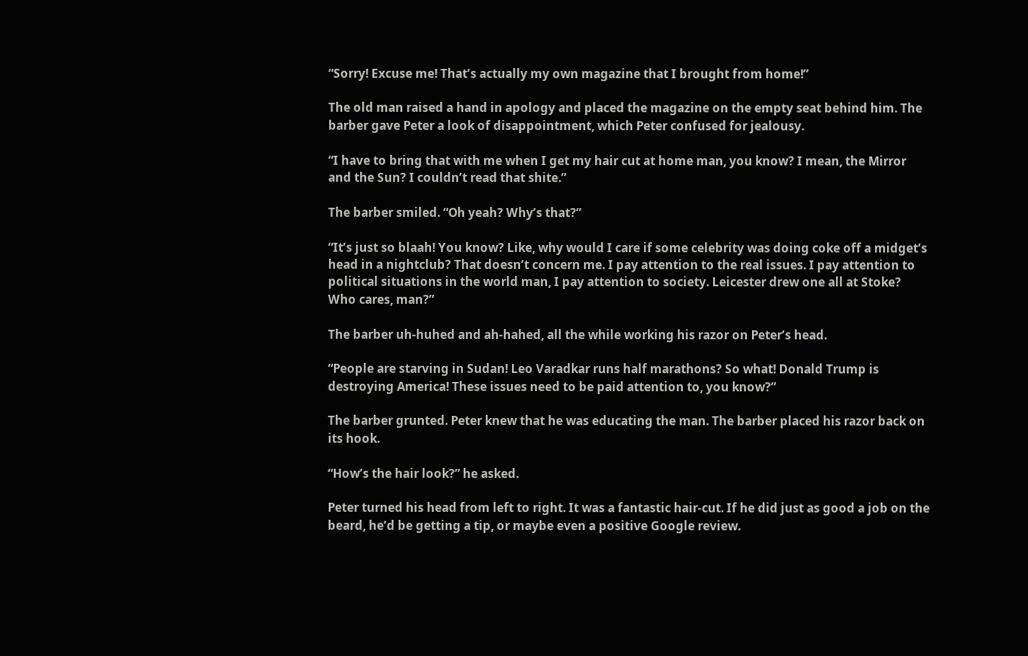“Sorry! Excuse me! That’s actually my own magazine that I brought from home!”

The old man raised a hand in apology and placed the magazine on the empty seat behind him. The barber gave Peter a look of disappointment, which Peter confused for jealousy.

“I have to bring that with me when I get my hair cut at home man, you know? I mean, the Mirror and the Sun? I couldn’t read that shite.”

The barber smiled. “Oh yeah? Why’s that?”

“It’s just so blaah! You know? Like, why would I care if some celebrity was doing coke off a midget’s head in a nightclub? That doesn’t concern me. I pay attention to the real issues. I pay attention to political situations in the world man, I pay attention to society. Leicester drew one all at Stoke? Who cares, man?”

The barber uh-huhed and ah-hahed, all the while working his razor on Peter’s head.

“People are starving in Sudan! Leo Varadkar runs half marathons? So what! Donald Trump is destroying America! These issues need to be paid attention to, you know?”

The barber grunted. Peter knew that he was educating the man. The barber placed his razor back on its hook.

“How’s the hair look?” he asked.

Peter turned his head from left to right. It was a fantastic hair-cut. If he did just as good a job on the beard, he’d be getting a tip, or maybe even a positive Google review.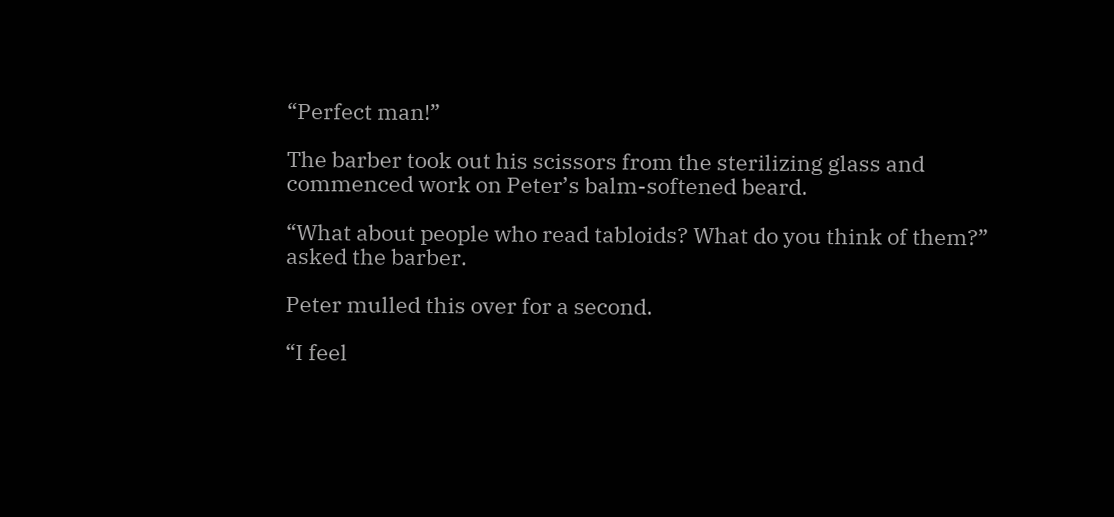“Perfect man!”

The barber took out his scissors from the sterilizing glass and commenced work on Peter’s balm-softened beard.

“What about people who read tabloids? What do you think of them?” asked the barber.

Peter mulled this over for a second.

“I feel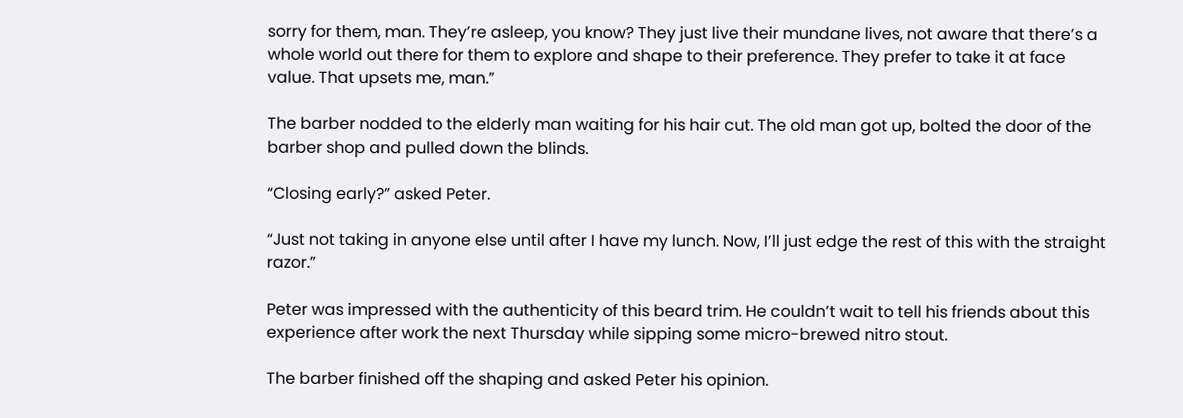sorry for them, man. They’re asleep, you know? They just live their mundane lives, not aware that there’s a whole world out there for them to explore and shape to their preference. They prefer to take it at face value. That upsets me, man.”

The barber nodded to the elderly man waiting for his hair cut. The old man got up, bolted the door of the barber shop and pulled down the blinds.

“Closing early?” asked Peter.

“Just not taking in anyone else until after I have my lunch. Now, I’ll just edge the rest of this with the straight razor.”

Peter was impressed with the authenticity of this beard trim. He couldn’t wait to tell his friends about this experience after work the next Thursday while sipping some micro-brewed nitro stout.

The barber finished off the shaping and asked Peter his opinion.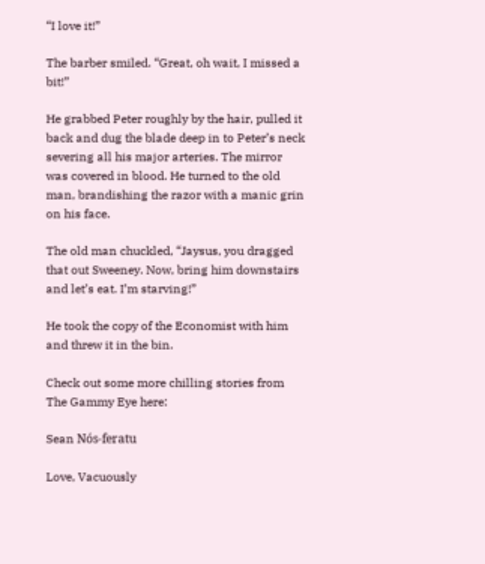“I love it!”

The barber smiled. “Great, oh wait, I missed a bit!”

He grabbed Peter roughly by the hair, pulled it back and dug the blade deep in to Peter’s neck severing all his major arteries. The mirror was covered in blood. He turned to the old man, brandishing the razor with a manic grin on his face.

The old man chuckled, “Jaysus, you dragged that out Sweeney. Now, bring him downstairs and let’s eat. I’m starving!”

He took the copy of the Economist with him and threw it in the bin.

Check out some more chilling stories from The Gammy Eye here:

Sean Nós-feratu

Love, Vacuously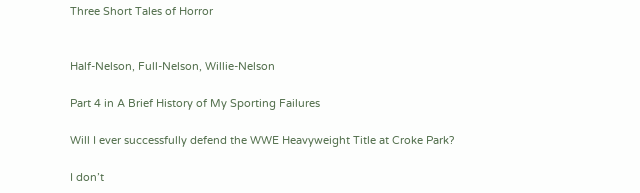Three Short Tales of Horror


Half-Nelson, Full-Nelson, Willie-Nelson

Part 4 in A Brief History of My Sporting Failures

Will I ever successfully defend the WWE Heavyweight Title at Croke Park?

I don’t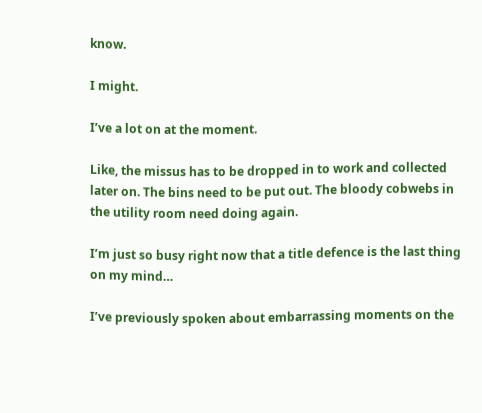know.

I might.

I’ve a lot on at the moment.

Like, the missus has to be dropped in to work and collected later on. The bins need to be put out. The bloody cobwebs in the utility room need doing again.

I’m just so busy right now that a title defence is the last thing on my mind…

I’ve previously spoken about embarrassing moments on the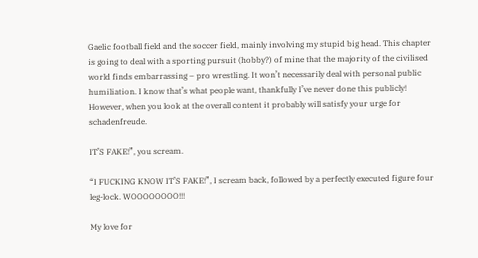Gaelic football field and the soccer field, mainly involving my stupid big head. This chapter is going to deal with a sporting pursuit (hobby?) of mine that the majority of the civilised world finds embarrassing – pro wrestling. It won’t necessarily deal with personal public humiliation. I know that’s what people want, thankfully I’ve never done this publicly! However, when you look at the overall content it probably will satisfy your urge for schadenfreude.

IT’S FAKE!”, you scream.

“I FUCKING KNOW IT’S FAKE!”, I scream back, followed by a perfectly executed figure four leg-lock. WOOOOOOOO!!!

My love for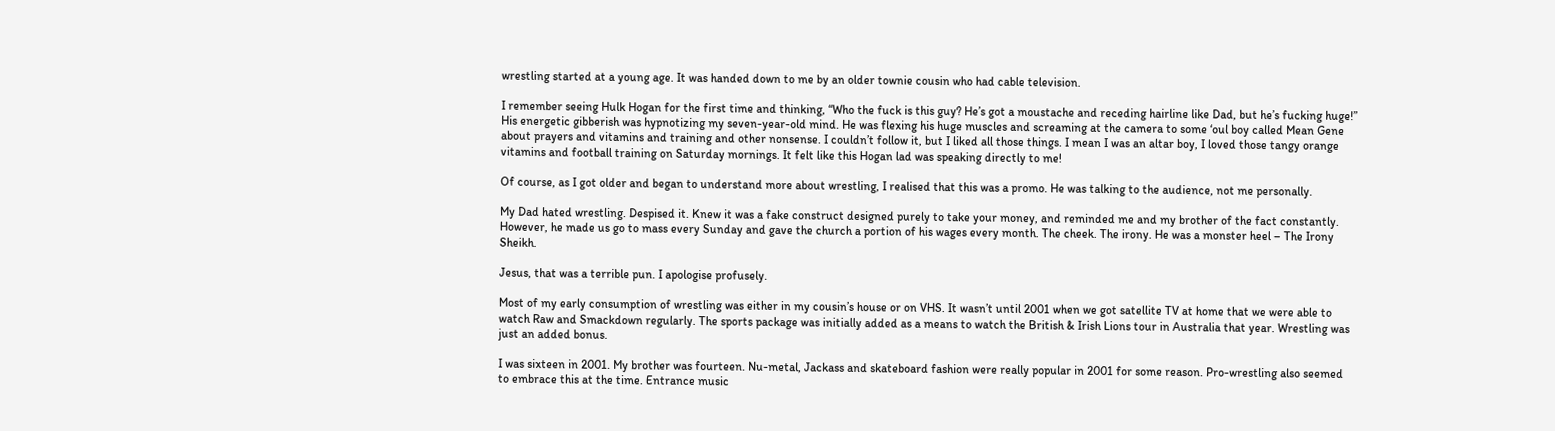wrestling started at a young age. It was handed down to me by an older townie cousin who had cable television.

I remember seeing Hulk Hogan for the first time and thinking, “Who the fuck is this guy? He’s got a moustache and receding hairline like Dad, but he’s fucking huge!” His energetic gibberish was hypnotizing my seven-year-old mind. He was flexing his huge muscles and screaming at the camera to some ‘oul boy called Mean Gene about prayers and vitamins and training and other nonsense. I couldn’t follow it, but I liked all those things. I mean I was an altar boy, I loved those tangy orange vitamins and football training on Saturday mornings. It felt like this Hogan lad was speaking directly to me!

Of course, as I got older and began to understand more about wrestling, I realised that this was a promo. He was talking to the audience, not me personally.

My Dad hated wrestling. Despised it. Knew it was a fake construct designed purely to take your money, and reminded me and my brother of the fact constantly. However, he made us go to mass every Sunday and gave the church a portion of his wages every month. The cheek. The irony. He was a monster heel – The Irony Sheikh.

Jesus, that was a terrible pun. I apologise profusely.

Most of my early consumption of wrestling was either in my cousin’s house or on VHS. It wasn’t until 2001 when we got satellite TV at home that we were able to watch Raw and Smackdown regularly. The sports package was initially added as a means to watch the British & Irish Lions tour in Australia that year. Wrestling was just an added bonus.

I was sixteen in 2001. My brother was fourteen. Nu-metal, Jackass and skateboard fashion were really popular in 2001 for some reason. Pro-wrestling also seemed to embrace this at the time. Entrance music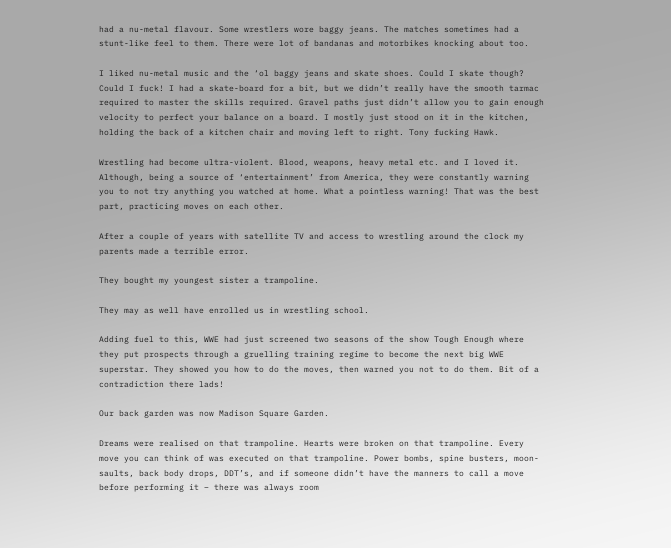had a nu-metal flavour. Some wrestlers wore baggy jeans. The matches sometimes had a stunt-like feel to them. There were lot of bandanas and motorbikes knocking about too.

I liked nu-metal music and the ‘ol baggy jeans and skate shoes. Could I skate though? Could I fuck! I had a skate-board for a bit, but we didn’t really have the smooth tarmac required to master the skills required. Gravel paths just didn’t allow you to gain enough velocity to perfect your balance on a board. I mostly just stood on it in the kitchen, holding the back of a kitchen chair and moving left to right. Tony fucking Hawk.

Wrestling had become ultra-violent. Blood, weapons, heavy metal etc. and I loved it. Although, being a source of ‘entertainment’ from America, they were constantly warning you to not try anything you watched at home. What a pointless warning! That was the best part, practicing moves on each other.

After a couple of years with satellite TV and access to wrestling around the clock my parents made a terrible error.

They bought my youngest sister a trampoline.

They may as well have enrolled us in wrestling school.

Adding fuel to this, WWE had just screened two seasons of the show Tough Enough where they put prospects through a gruelling training regime to become the next big WWE superstar. They showed you how to do the moves, then warned you not to do them. Bit of a contradiction there lads!

Our back garden was now Madison Square Garden.

Dreams were realised on that trampoline. Hearts were broken on that trampoline. Every move you can think of was executed on that trampoline. Power bombs, spine busters, moon-saults, back body drops, DDT’s, and if someone didn’t have the manners to call a move before performing it – there was always room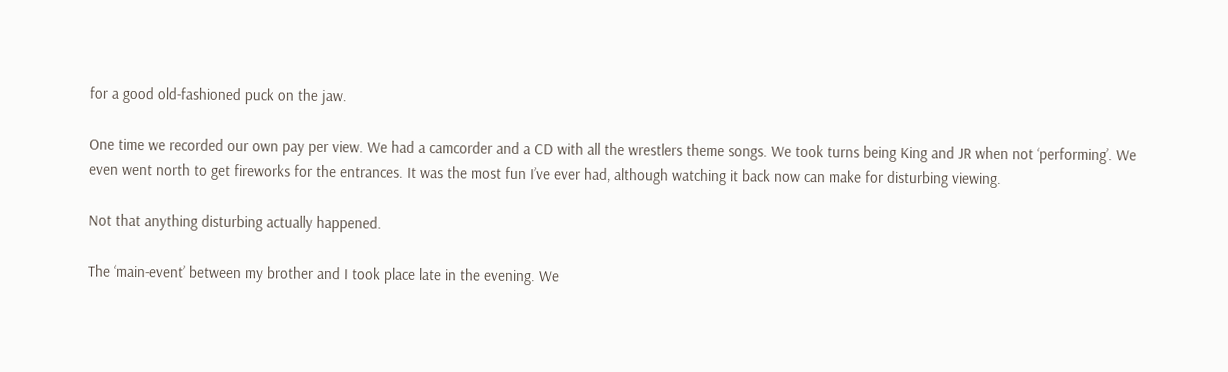for a good old-fashioned puck on the jaw.

One time we recorded our own pay per view. We had a camcorder and a CD with all the wrestlers theme songs. We took turns being King and JR when not ‘performing’. We even went north to get fireworks for the entrances. It was the most fun I’ve ever had, although watching it back now can make for disturbing viewing.

Not that anything disturbing actually happened.

The ‘main-event’ between my brother and I took place late in the evening. We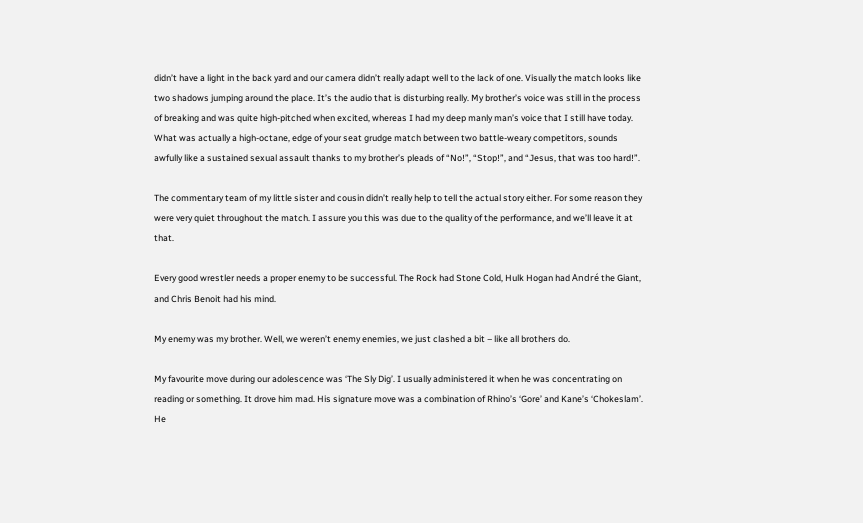didn’t have a light in the back yard and our camera didn’t really adapt well to the lack of one. Visually the match looks like two shadows jumping around the place. It’s the audio that is disturbing really. My brother’s voice was still in the process of breaking and was quite high-pitched when excited, whereas I had my deep manly man’s voice that I still have today. What was actually a high-octane, edge of your seat grudge match between two battle-weary competitors, sounds awfully like a sustained sexual assault thanks to my brother’s pleads of “No!”, “Stop!”, and “Jesus, that was too hard!”.

The commentary team of my little sister and cousin didn’t really help to tell the actual story either. For some reason they were very quiet throughout the match. I assure you this was due to the quality of the performance, and we’ll leave it at that.

Every good wrestler needs a proper enemy to be successful. The Rock had Stone Cold, Hulk Hogan had André the Giant, and Chris Benoit had his mind.

My enemy was my brother. Well, we weren’t enemy enemies, we just clashed a bit – like all brothers do.

My favourite move during our adolescence was ‘The Sly Dig’. I usually administered it when he was concentrating on reading or something. It drove him mad. His signature move was a combination of Rhino’s ‘Gore’ and Kane’s ‘Chokeslam’. He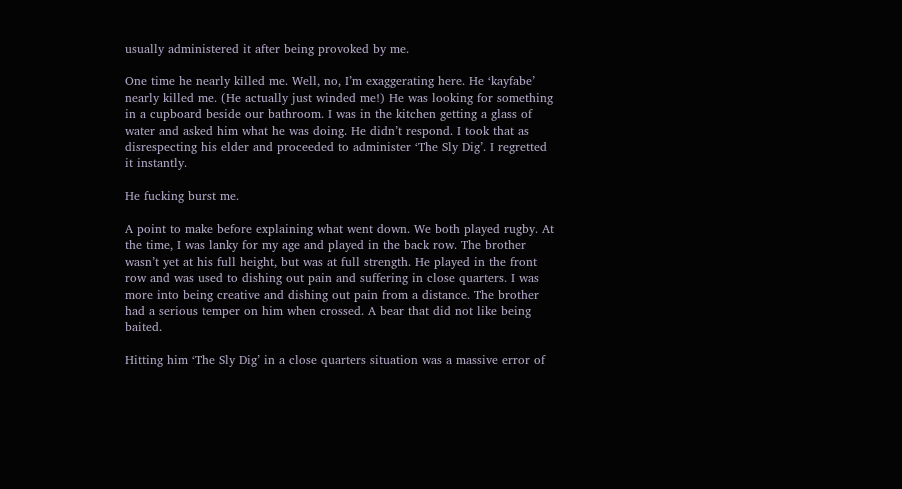usually administered it after being provoked by me.

One time he nearly killed me. Well, no, I’m exaggerating here. He ‘kayfabe’ nearly killed me. (He actually just winded me!) He was looking for something in a cupboard beside our bathroom. I was in the kitchen getting a glass of water and asked him what he was doing. He didn’t respond. I took that as disrespecting his elder and proceeded to administer ‘The Sly Dig’. I regretted it instantly.

He fucking burst me.

A point to make before explaining what went down. We both played rugby. At the time, I was lanky for my age and played in the back row. The brother wasn’t yet at his full height, but was at full strength. He played in the front row and was used to dishing out pain and suffering in close quarters. I was more into being creative and dishing out pain from a distance. The brother had a serious temper on him when crossed. A bear that did not like being baited.

Hitting him ‘The Sly Dig’ in a close quarters situation was a massive error of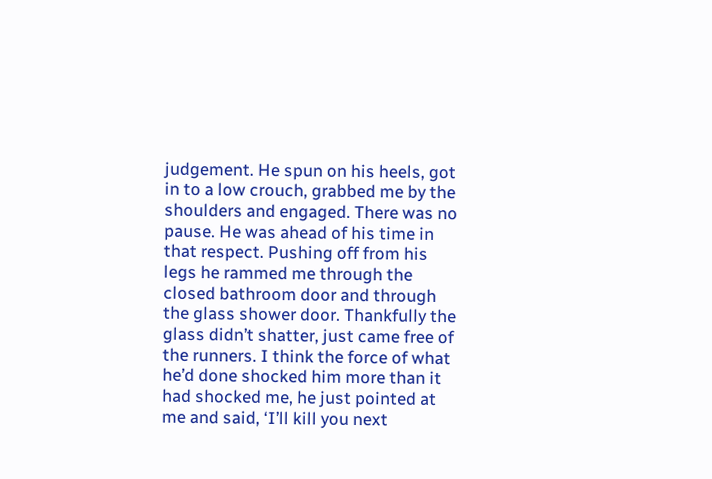judgement. He spun on his heels, got in to a low crouch, grabbed me by the shoulders and engaged. There was no pause. He was ahead of his time in that respect. Pushing off from his legs he rammed me through the closed bathroom door and through the glass shower door. Thankfully the glass didn’t shatter, just came free of the runners. I think the force of what he’d done shocked him more than it had shocked me, he just pointed at me and said, ‘I’ll kill you next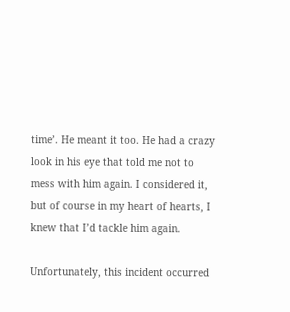time’. He meant it too. He had a crazy look in his eye that told me not to mess with him again. I considered it, but of course in my heart of hearts, I knew that I’d tackle him again.

Unfortunately, this incident occurred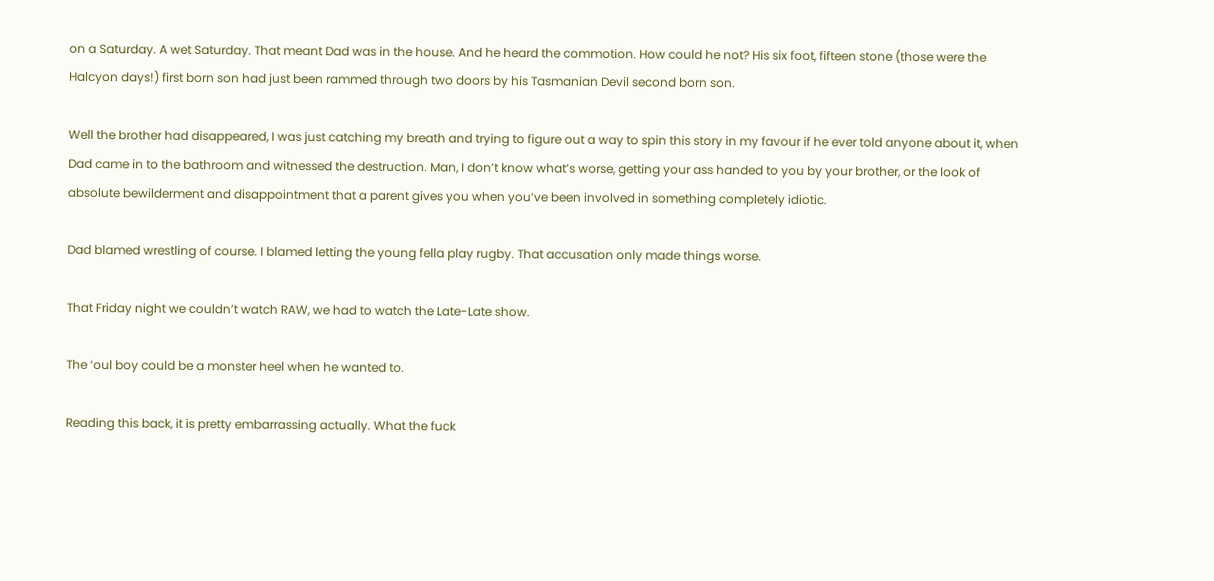on a Saturday. A wet Saturday. That meant Dad was in the house. And he heard the commotion. How could he not? His six foot, fifteen stone (those were the Halcyon days!) first born son had just been rammed through two doors by his Tasmanian Devil second born son.

Well the brother had disappeared, I was just catching my breath and trying to figure out a way to spin this story in my favour if he ever told anyone about it, when Dad came in to the bathroom and witnessed the destruction. Man, I don’t know what’s worse, getting your ass handed to you by your brother, or the look of absolute bewilderment and disappointment that a parent gives you when you’ve been involved in something completely idiotic.

Dad blamed wrestling of course. I blamed letting the young fella play rugby. That accusation only made things worse.

That Friday night we couldn’t watch RAW, we had to watch the Late-Late show.

The ‘oul boy could be a monster heel when he wanted to.

Reading this back, it is pretty embarrassing actually. What the fuck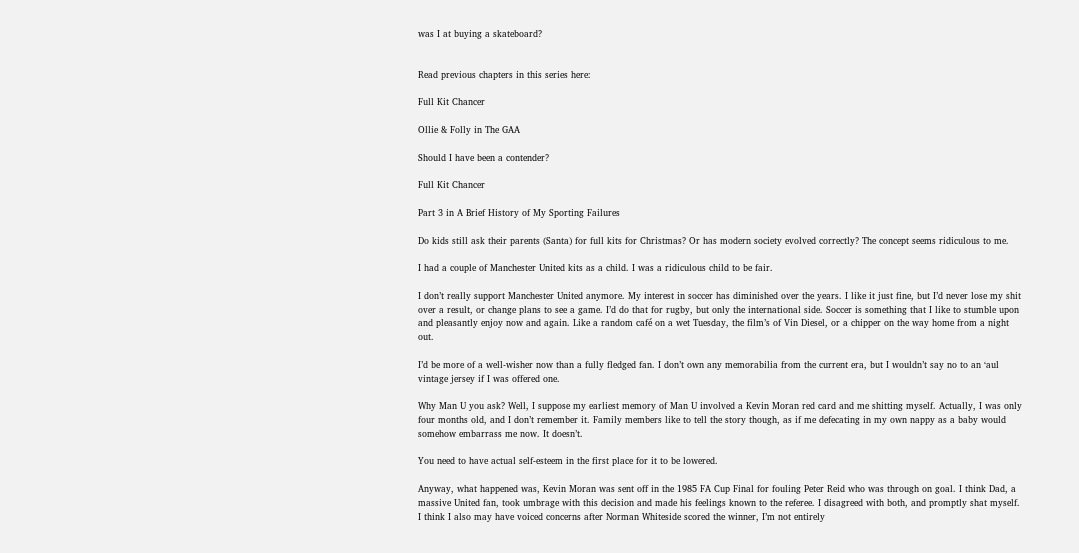was I at buying a skateboard?


Read previous chapters in this series here:

Full Kit Chancer

Ollie & Folly in The GAA

Should I have been a contender?

Full Kit Chancer

Part 3 in A Brief History of My Sporting Failures

Do kids still ask their parents (Santa) for full kits for Christmas? Or has modern society evolved correctly? The concept seems ridiculous to me.

I had a couple of Manchester United kits as a child. I was a ridiculous child to be fair.

I don’t really support Manchester United anymore. My interest in soccer has diminished over the years. I like it just fine, but I’d never lose my shit over a result, or change plans to see a game. I’d do that for rugby, but only the international side. Soccer is something that I like to stumble upon and pleasantly enjoy now and again. Like a random café on a wet Tuesday, the film’s of Vin Diesel, or a chipper on the way home from a night out.

I’d be more of a well-wisher now than a fully fledged fan. I don’t own any memorabilia from the current era, but I wouldn’t say no to an ‘aul vintage jersey if I was offered one.

Why Man U you ask? Well, I suppose my earliest memory of Man U involved a Kevin Moran red card and me shitting myself. Actually, I was only four months old, and I don’t remember it. Family members like to tell the story though, as if me defecating in my own nappy as a baby would somehow embarrass me now. It doesn’t.

You need to have actual self-esteem in the first place for it to be lowered.

Anyway, what happened was, Kevin Moran was sent off in the 1985 FA Cup Final for fouling Peter Reid who was through on goal. I think Dad, a massive United fan, took umbrage with this decision and made his feelings known to the referee. I disagreed with both, and promptly shat myself. I think I also may have voiced concerns after Norman Whiteside scored the winner, I’m not entirely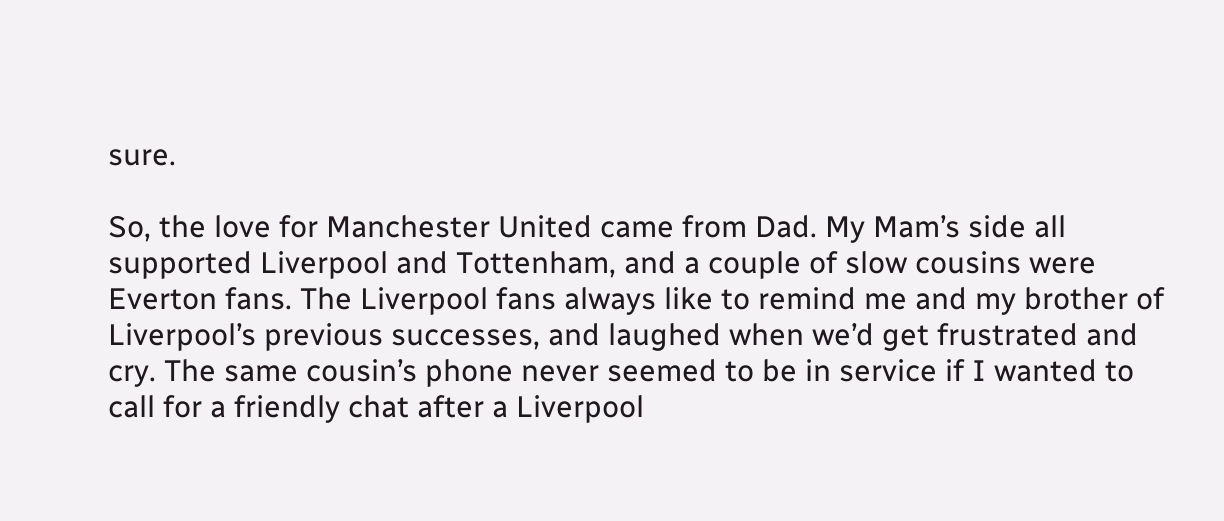sure.

So, the love for Manchester United came from Dad. My Mam’s side all supported Liverpool and Tottenham, and a couple of slow cousins were Everton fans. The Liverpool fans always like to remind me and my brother of Liverpool’s previous successes, and laughed when we’d get frustrated and cry. The same cousin’s phone never seemed to be in service if I wanted to call for a friendly chat after a Liverpool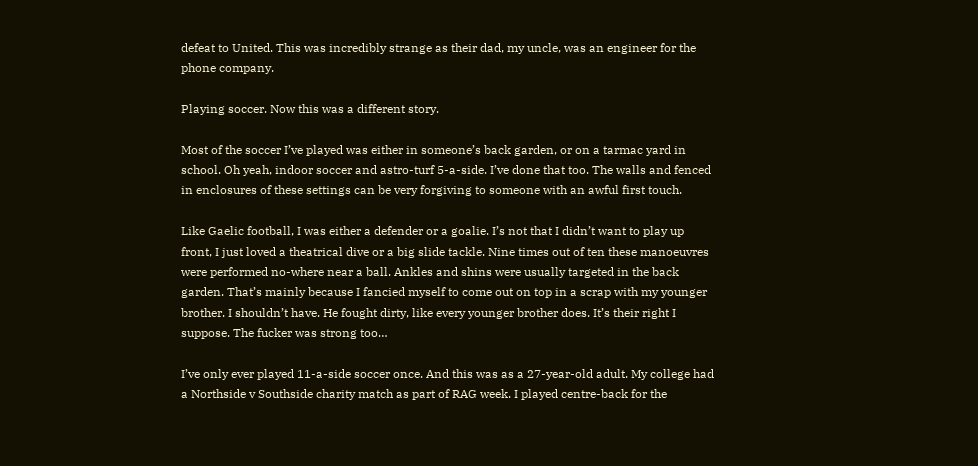defeat to United. This was incredibly strange as their dad, my uncle, was an engineer for the phone company.

Playing soccer. Now this was a different story.

Most of the soccer I’ve played was either in someone’s back garden, or on a tarmac yard in school. Oh yeah, indoor soccer and astro-turf 5-a-side. I’ve done that too. The walls and fenced in enclosures of these settings can be very forgiving to someone with an awful first touch.

Like Gaelic football, I was either a defender or a goalie. I’s not that I didn’t want to play up front, I just loved a theatrical dive or a big slide tackle. Nine times out of ten these manoeuvres were performed no-where near a ball. Ankles and shins were usually targeted in the back garden. That’s mainly because I fancied myself to come out on top in a scrap with my younger brother. I shouldn’t have. He fought dirty, like every younger brother does. It’s their right I suppose. The fucker was strong too…

I’ve only ever played 11-a-side soccer once. And this was as a 27-year-old adult. My college had a Northside v Southside charity match as part of RAG week. I played centre-back for the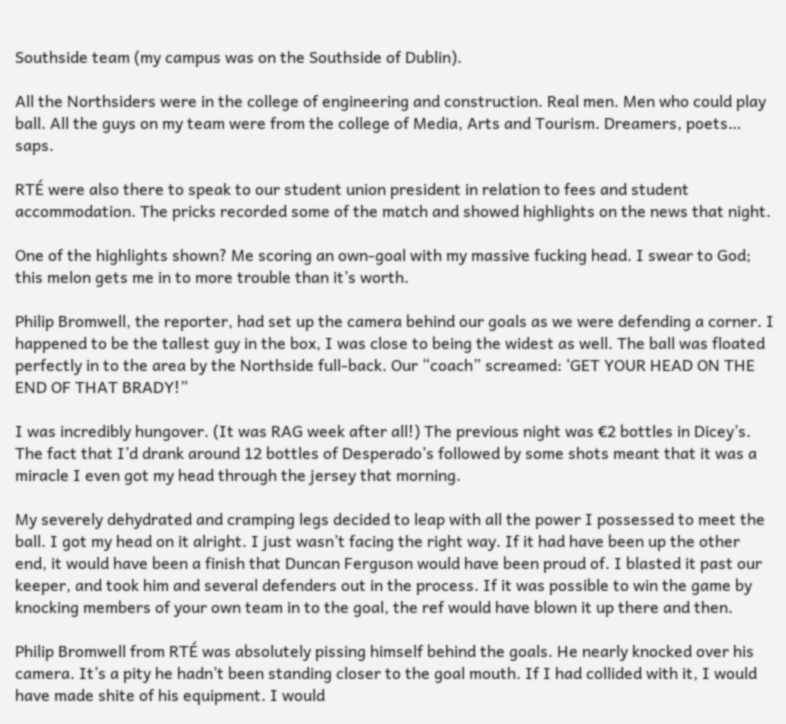Southside team (my campus was on the Southside of Dublin).

All the Northsiders were in the college of engineering and construction. Real men. Men who could play ball. All the guys on my team were from the college of Media, Arts and Tourism. Dreamers, poets… saps.

RTÉ were also there to speak to our student union president in relation to fees and student accommodation. The pricks recorded some of the match and showed highlights on the news that night.

One of the highlights shown? Me scoring an own-goal with my massive fucking head. I swear to God; this melon gets me in to more trouble than it’s worth.

Philip Bromwell, the reporter, had set up the camera behind our goals as we were defending a corner. I happened to be the tallest guy in the box, I was close to being the widest as well. The ball was floated perfectly in to the area by the Northside full-back. Our “coach” screamed: ‘GET YOUR HEAD ON THE END OF THAT BRADY!”

I was incredibly hungover. (It was RAG week after all!) The previous night was €2 bottles in Dicey’s. The fact that I’d drank around 12 bottles of Desperado’s followed by some shots meant that it was a miracle I even got my head through the jersey that morning.

My severely dehydrated and cramping legs decided to leap with all the power I possessed to meet the ball. I got my head on it alright. I just wasn’t facing the right way. If it had have been up the other end, it would have been a finish that Duncan Ferguson would have been proud of. I blasted it past our keeper, and took him and several defenders out in the process. If it was possible to win the game by knocking members of your own team in to the goal, the ref would have blown it up there and then.

Philip Bromwell from RTÉ was absolutely pissing himself behind the goals. He nearly knocked over his camera. It’s a pity he hadn’t been standing closer to the goal mouth. If I had collided with it, I would have made shite of his equipment. I would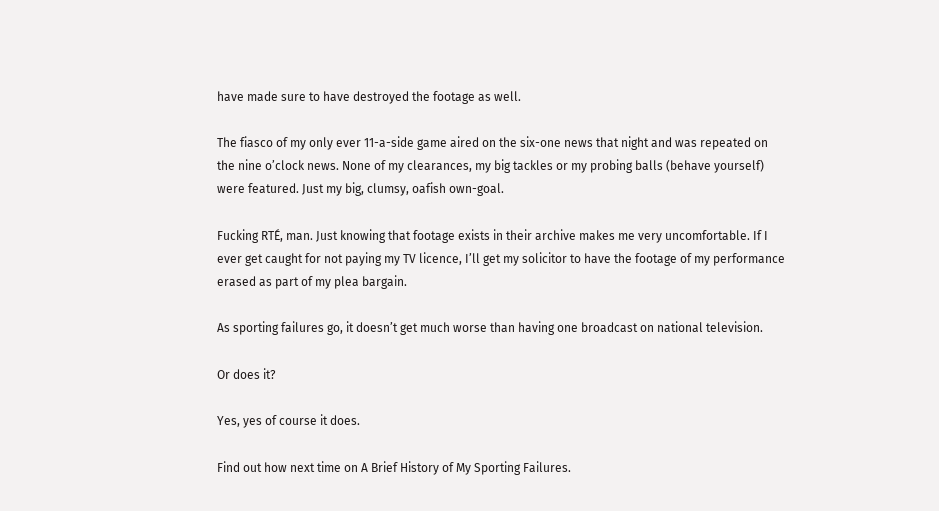have made sure to have destroyed the footage as well.

The fiasco of my only ever 11-a-side game aired on the six-one news that night and was repeated on the nine o’clock news. None of my clearances, my big tackles or my probing balls (behave yourself) were featured. Just my big, clumsy, oafish own-goal.

Fucking RTÉ, man. Just knowing that footage exists in their archive makes me very uncomfortable. If I ever get caught for not paying my TV licence, I’ll get my solicitor to have the footage of my performance erased as part of my plea bargain.

As sporting failures go, it doesn’t get much worse than having one broadcast on national television.

Or does it?

Yes, yes of course it does.

Find out how next time on A Brief History of My Sporting Failures.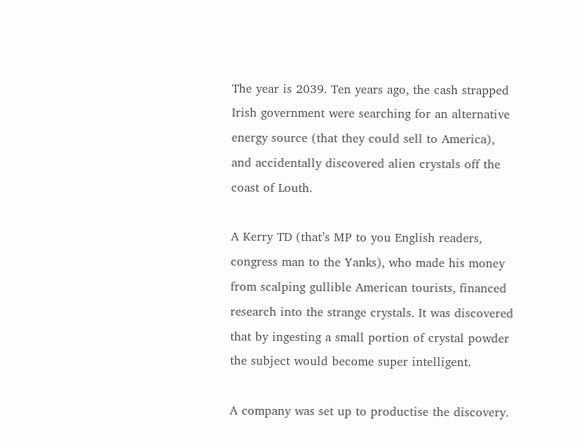The year is 2039. Ten years ago, the cash strapped Irish government were searching for an alternative energy source (that they could sell to America), and accidentally discovered alien crystals off the coast of Louth.

A Kerry TD (that’s MP to you English readers, congress man to the Yanks), who made his money from scalping gullible American tourists, financed research into the strange crystals. It was discovered that by ingesting a small portion of crystal powder the subject would become super intelligent.

A company was set up to productise the discovery.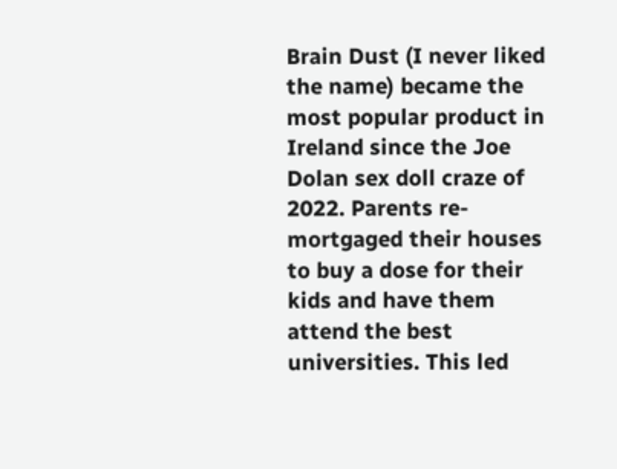Brain Dust (I never liked the name) became the most popular product in Ireland since the Joe Dolan sex doll craze of 2022. Parents re-mortgaged their houses to buy a dose for their kids and have them attend the best universities. This led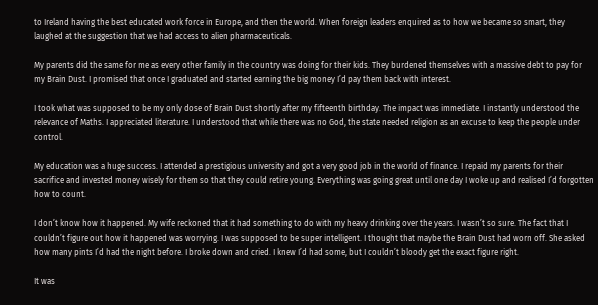to Ireland having the best educated work force in Europe, and then the world. When foreign leaders enquired as to how we became so smart, they laughed at the suggestion that we had access to alien pharmaceuticals.

My parents did the same for me as every other family in the country was doing for their kids. They burdened themselves with a massive debt to pay for my Brain Dust. I promised that once I graduated and started earning the big money I’d pay them back with interest.

I took what was supposed to be my only dose of Brain Dust shortly after my fifteenth birthday. The impact was immediate. I instantly understood the relevance of Maths. I appreciated literature. I understood that while there was no God, the state needed religion as an excuse to keep the people under control.

My education was a huge success. I attended a prestigious university and got a very good job in the world of finance. I repaid my parents for their sacrifice and invested money wisely for them so that they could retire young. Everything was going great until one day I woke up and realised I’d forgotten how to count.

I don’t know how it happened. My wife reckoned that it had something to do with my heavy drinking over the years. I wasn’t so sure. The fact that I couldn’t figure out how it happened was worrying. I was supposed to be super intelligent. I thought that maybe the Brain Dust had worn off. She asked how many pints I’d had the night before. I broke down and cried. I knew I’d had some, but I couldn’t bloody get the exact figure right.

It was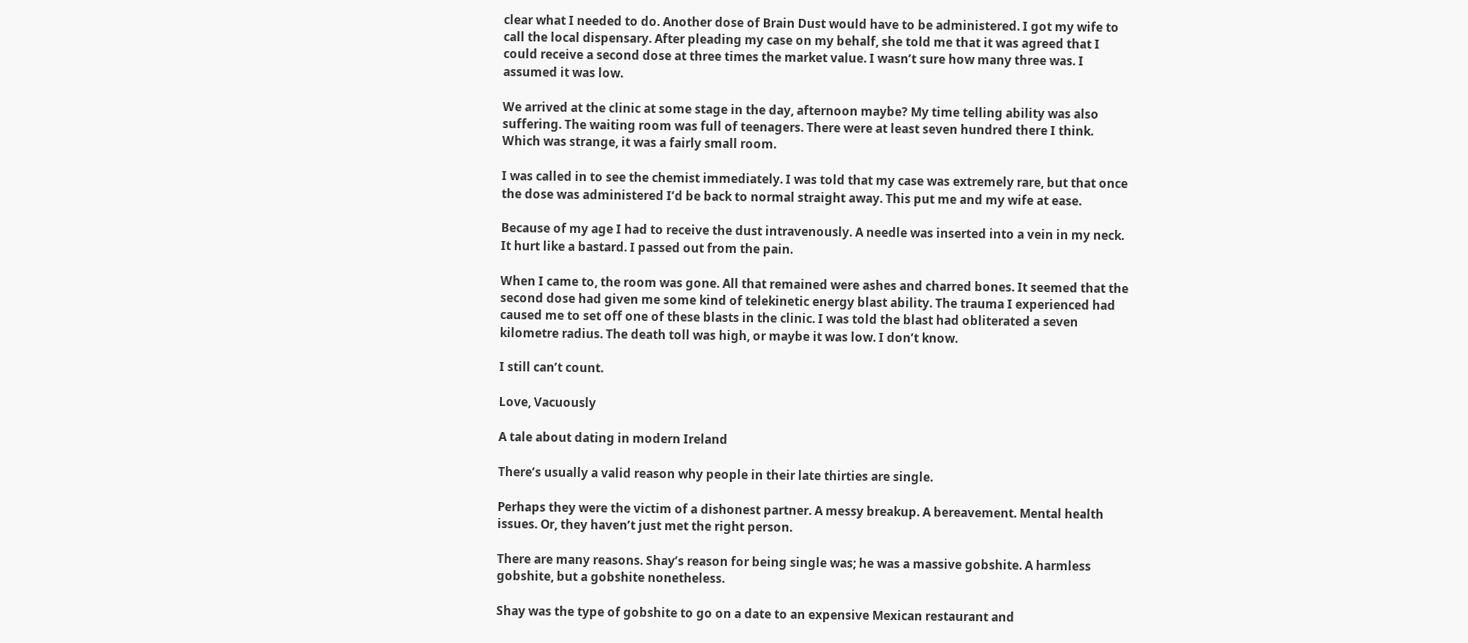clear what I needed to do. Another dose of Brain Dust would have to be administered. I got my wife to call the local dispensary. After pleading my case on my behalf, she told me that it was agreed that I could receive a second dose at three times the market value. I wasn’t sure how many three was. I assumed it was low.

We arrived at the clinic at some stage in the day, afternoon maybe? My time telling ability was also suffering. The waiting room was full of teenagers. There were at least seven hundred there I think. Which was strange, it was a fairly small room.

I was called in to see the chemist immediately. I was told that my case was extremely rare, but that once the dose was administered I’d be back to normal straight away. This put me and my wife at ease.

Because of my age I had to receive the dust intravenously. A needle was inserted into a vein in my neck. It hurt like a bastard. I passed out from the pain.

When I came to, the room was gone. All that remained were ashes and charred bones. It seemed that the second dose had given me some kind of telekinetic energy blast ability. The trauma I experienced had caused me to set off one of these blasts in the clinic. I was told the blast had obliterated a seven kilometre radius. The death toll was high, or maybe it was low. I don’t know.

I still can’t count.

Love, Vacuously

A tale about dating in modern Ireland

There’s usually a valid reason why people in their late thirties are single.

Perhaps they were the victim of a dishonest partner. A messy breakup. A bereavement. Mental health issues. Or, they haven’t just met the right person.

There are many reasons. Shay’s reason for being single was; he was a massive gobshite. A harmless gobshite, but a gobshite nonetheless.

Shay was the type of gobshite to go on a date to an expensive Mexican restaurant and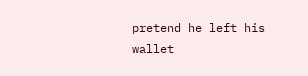pretend he left his wallet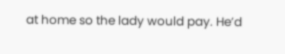at home so the lady would pay. He’d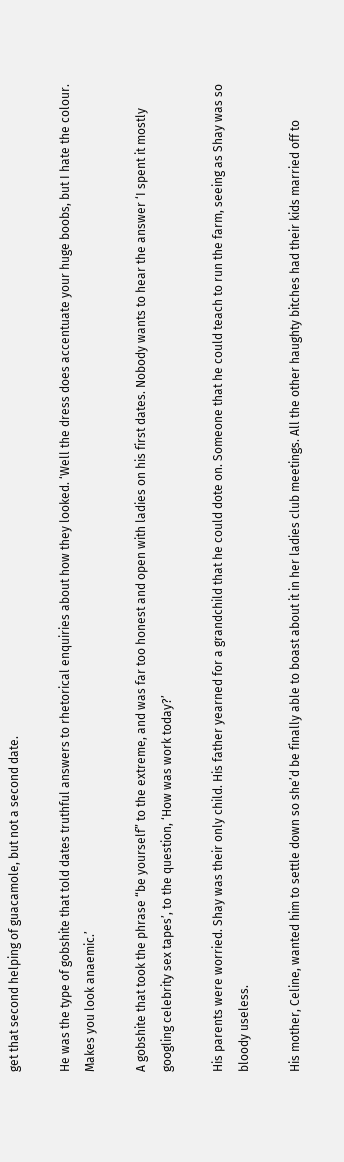get that second helping of guacamole, but not a second date.

He was the type of gobshite that told dates truthful answers to rhetorical enquiries about how they looked. ‘Well the dress does accentuate your huge boobs, but I hate the colour. Makes you look anaemic.’

A gobshite that took the phrase “be yourself” to the extreme, and was far too honest and open with ladies on his first dates. Nobody wants to hear the answer ‘I spent it mostly googling celebrity sex tapes’, to the question, ‘How was work today?’

His parents were worried. Shay was their only child. His father yearned for a grandchild that he could dote on. Someone that he could teach to run the farm, seeing as Shay was so bloody useless.

His mother, Celine, wanted him to settle down so she’d be finally able to boast about it in her ladies club meetings. All the other haughty bitches had their kids married off to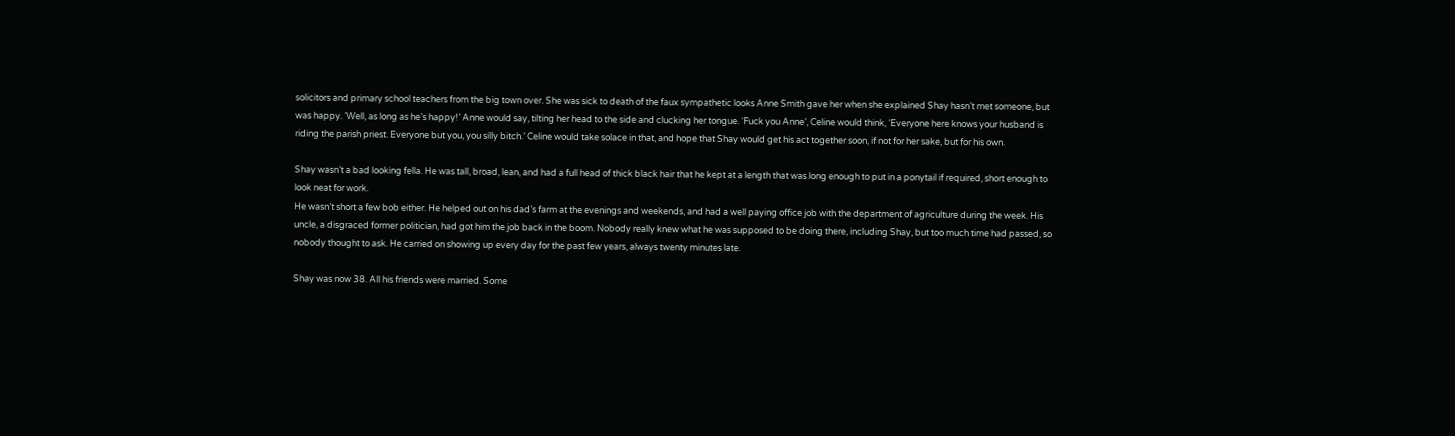solicitors and primary school teachers from the big town over. She was sick to death of the faux sympathetic looks Anne Smith gave her when she explained Shay hasn’t met someone, but was happy. ‘Well, as long as he’s happy!’ Anne would say, tilting her head to the side and clucking her tongue. ‘Fuck you Anne’, Celine would think, ‘Everyone here knows your husband is riding the parish priest. Everyone but you, you silly bitch.’ Celine would take solace in that, and hope that Shay would get his act together soon, if not for her sake, but for his own.

Shay wasn’t a bad looking fella. He was tall, broad, lean, and had a full head of thick black hair that he kept at a length that was long enough to put in a ponytail if required, short enough to look neat for work.
He wasn’t short a few bob either. He helped out on his dad’s farm at the evenings and weekends, and had a well paying office job with the department of agriculture during the week. His uncle, a disgraced former politician, had got him the job back in the boom. Nobody really knew what he was supposed to be doing there, including Shay, but too much time had passed, so nobody thought to ask. He carried on showing up every day for the past few years, always twenty minutes late.

Shay was now 38. All his friends were married. Some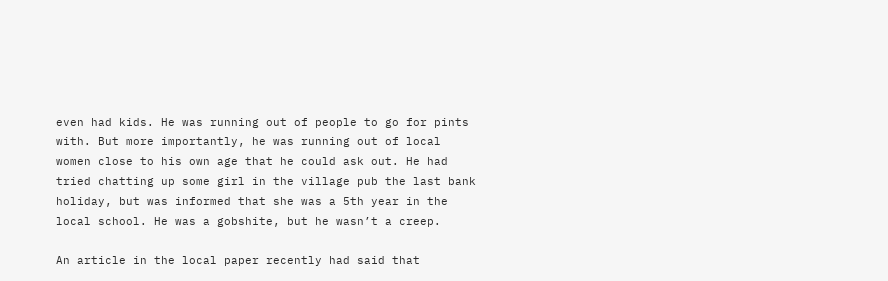even had kids. He was running out of people to go for pints with. But more importantly, he was running out of local women close to his own age that he could ask out. He had tried chatting up some girl in the village pub the last bank holiday, but was informed that she was a 5th year in the local school. He was a gobshite, but he wasn’t a creep.

An article in the local paper recently had said that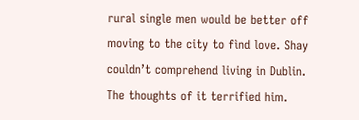rural single men would be better off moving to the city to fìnd love. Shay couldn’t comprehend living in Dublin. The thoughts of it terrified him.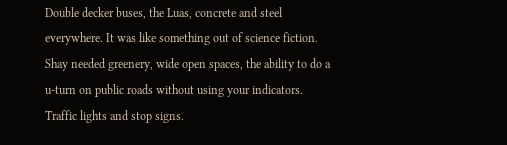Double decker buses, the Luas, concrete and steel everywhere. It was like something out of science fiction. Shay needed greenery, wide open spaces, the ability to do a u-turn on public roads without using your indicators. Traffic lights and stop signs.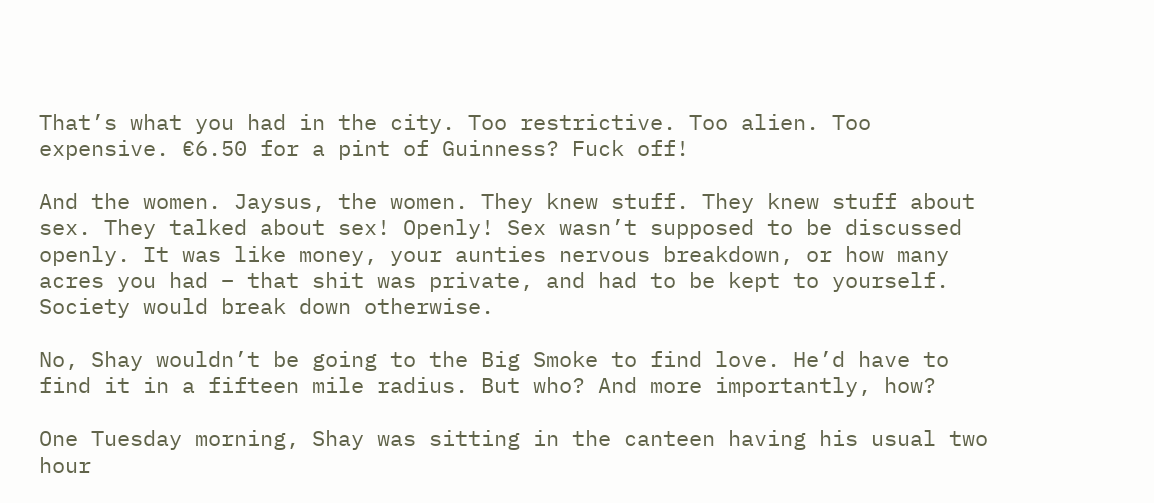That’s what you had in the city. Too restrictive. Too alien. Too expensive. €6.50 for a pint of Guinness? Fuck off!

And the women. Jaysus, the women. They knew stuff. They knew stuff about sex. They talked about sex! Openly! Sex wasn’t supposed to be discussed openly. It was like money, your aunties nervous breakdown, or how many acres you had – that shit was private, and had to be kept to yourself. Society would break down otherwise.

No, Shay wouldn’t be going to the Big Smoke to find love. He’d have to find it in a fifteen mile radius. But who? And more importantly, how?

One Tuesday morning, Shay was sitting in the canteen having his usual two hour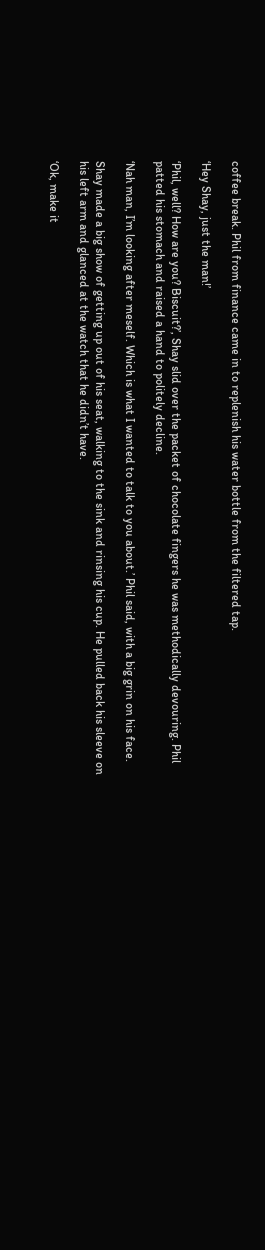coffee break. Phil from finance came in to replenish his water bottle from the filtered tap.

‘Hey Shay, just the man!’

‘Phil, well? How are you? Biscuit?’, Shay slid over the packet of chocolate fingers he was methodically devouring. Phil patted his stomach and raised a hand to politely decline.

‘Nah man, I’m looking after meself. Which is what I wanted to talk to you about.’ Phil said, with a big grin on his face.

Shay made a big show of getting up out of his seat, walking to the sink and rinsing his cup. He pulled back his sleeve on his left arm and glanced at the watch that he didn’t have.

‘Ok, make it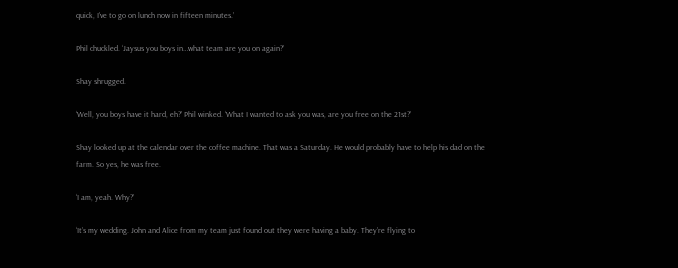quick, I’ve to go on lunch now in fifteen minutes.’

Phil chuckled. ‘Jaysus you boys in…what team are you on again?’

Shay shrugged.

‘Well, you boys have it hard, eh?’ Phil winked. ‘What I wanted to ask you was, are you free on the 21st?’

Shay looked up at the calendar over the coffee machine. That was a Saturday. He would probably have to help his dad on the farm. So yes, he was free.

‘I am, yeah. Why?’

‘It’s my wedding. John and Alice from my team just found out they were having a baby. They’re flying to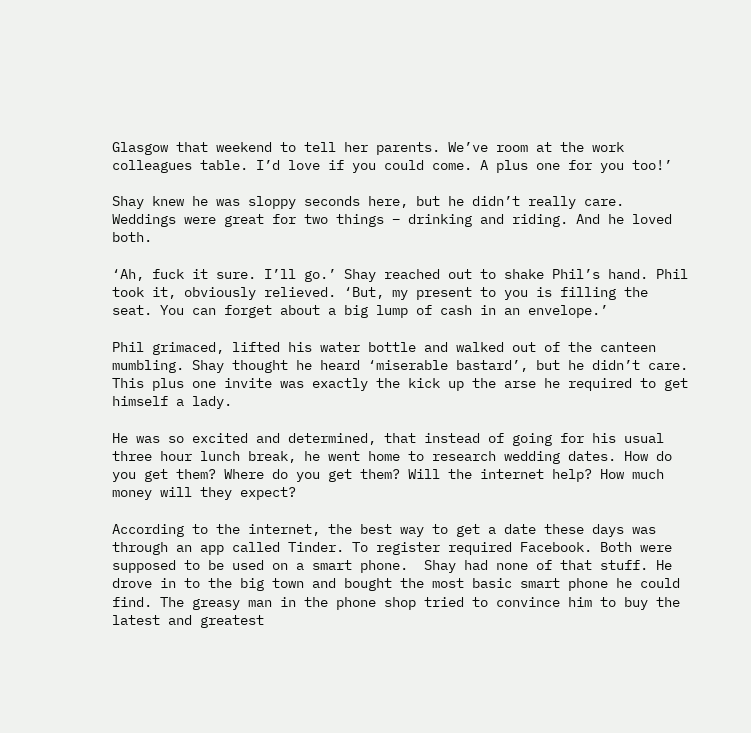Glasgow that weekend to tell her parents. We’ve room at the work colleagues table. I’d love if you could come. A plus one for you too!’

Shay knew he was sloppy seconds here, but he didn’t really care. Weddings were great for two things – drinking and riding. And he loved both.

‘Ah, fuck it sure. I’ll go.’ Shay reached out to shake Phil’s hand. Phil took it, obviously relieved. ‘But, my present to you is filling the seat. You can forget about a big lump of cash in an envelope.’

Phil grimaced, lifted his water bottle and walked out of the canteen mumbling. Shay thought he heard ‘miserable bastard’, but he didn’t care. This plus one invite was exactly the kick up the arse he required to get himself a lady.

He was so excited and determined, that instead of going for his usual three hour lunch break, he went home to research wedding dates. How do you get them? Where do you get them? Will the internet help? How much money will they expect?

According to the internet, the best way to get a date these days was through an app called Tinder. To register required Facebook. Both were supposed to be used on a smart phone.  Shay had none of that stuff. He drove in to the big town and bought the most basic smart phone he could find. The greasy man in the phone shop tried to convince him to buy the latest and greatest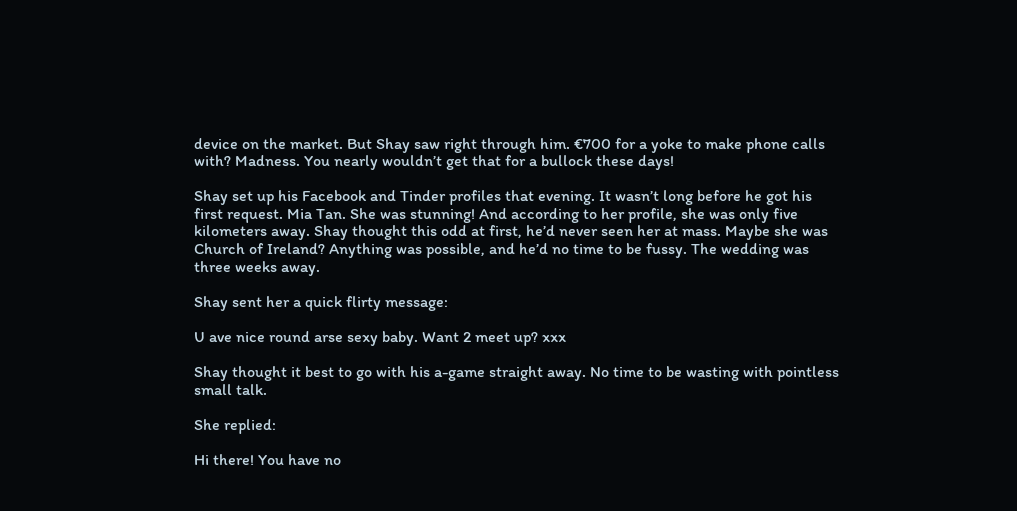device on the market. But Shay saw right through him. €700 for a yoke to make phone calls with? Madness. You nearly wouldn’t get that for a bullock these days!

Shay set up his Facebook and Tinder profiles that evening. It wasn’t long before he got his first request. Mia Tan. She was stunning! And according to her profile, she was only five kilometers away. Shay thought this odd at first, he’d never seen her at mass. Maybe she was Church of Ireland? Anything was possible, and he’d no time to be fussy. The wedding was three weeks away.

Shay sent her a quick flirty message:

U ave nice round arse sexy baby. Want 2 meet up? xxx

Shay thought it best to go with his a-game straight away. No time to be wasting with pointless small talk.

She replied:

Hi there! You have no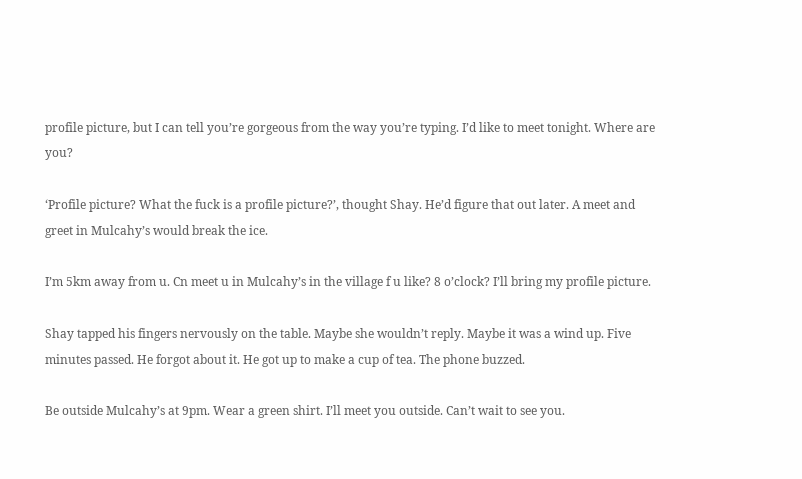profile picture, but I can tell you’re gorgeous from the way you’re typing. I’d like to meet tonight. Where are you?

‘Profile picture? What the fuck is a profile picture?’, thought Shay. He’d figure that out later. A meet and greet in Mulcahy’s would break the ice.

I’m 5km away from u. Cn meet u in Mulcahy’s in the village f u like? 8 o’clock? I’ll bring my profile picture.

Shay tapped his fingers nervously on the table. Maybe she wouldn’t reply. Maybe it was a wind up. Five minutes passed. He forgot about it. He got up to make a cup of tea. The phone buzzed.

Be outside Mulcahy’s at 9pm. Wear a green shirt. I’ll meet you outside. Can’t wait to see you.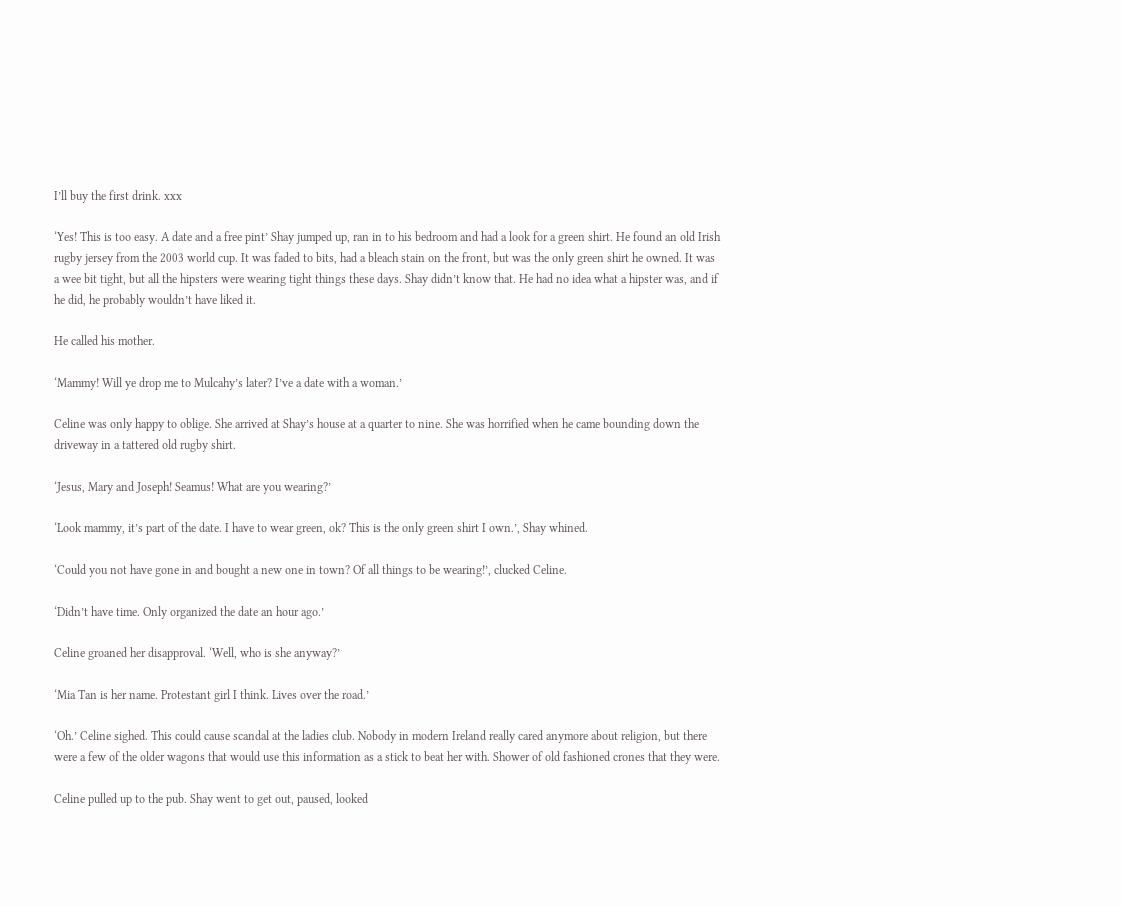I’ll buy the first drink. xxx

‘Yes! This is too easy. A date and a free pint’ Shay jumped up, ran in to his bedroom and had a look for a green shirt. He found an old Irish rugby jersey from the 2003 world cup. It was faded to bits, had a bleach stain on the front, but was the only green shirt he owned. It was a wee bit tight, but all the hipsters were wearing tight things these days. Shay didn’t know that. He had no idea what a hipster was, and if he did, he probably wouldn’t have liked it.

He called his mother.

‘Mammy! Will ye drop me to Mulcahy’s later? I’ve a date with a woman.’

Celine was only happy to oblige. She arrived at Shay’s house at a quarter to nine. She was horrified when he came bounding down the driveway in a tattered old rugby shirt.

‘Jesus, Mary and Joseph! Seamus! What are you wearing?’

‘Look mammy, it’s part of the date. I have to wear green, ok? This is the only green shirt I own.’, Shay whined.

‘Could you not have gone in and bought a new one in town? Of all things to be wearing!’, clucked Celine.

‘Didn’t have time. Only organized the date an hour ago.’

Celine groaned her disapproval. ‘Well, who is she anyway?’

‘Mia Tan is her name. Protestant girl I think. Lives over the road.’

‘Oh.’ Celine sighed. This could cause scandal at the ladies club. Nobody in modern Ireland really cared anymore about religion, but there were a few of the older wagons that would use this information as a stick to beat her with. Shower of old fashioned crones that they were.

Celine pulled up to the pub. Shay went to get out, paused, looked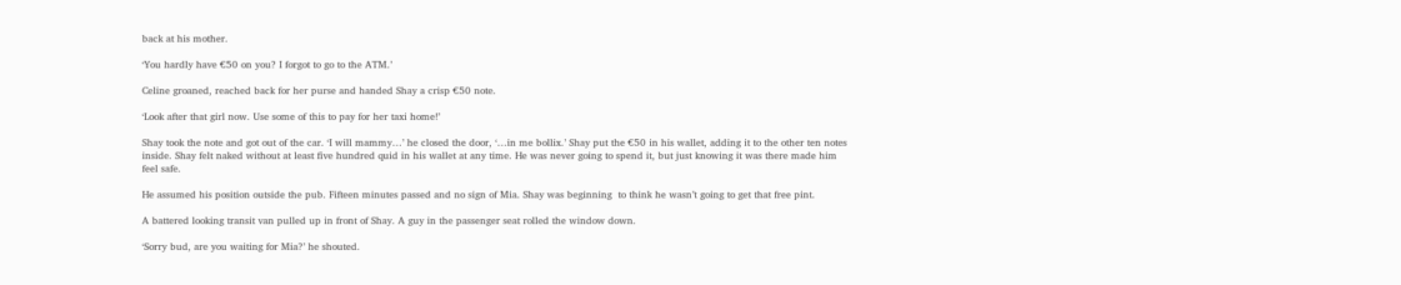back at his mother.

‘You hardly have €50 on you? I forgot to go to the ATM.’

Celine groaned, reached back for her purse and handed Shay a crisp €50 note.

‘Look after that girl now. Use some of this to pay for her taxi home!’

Shay took the note and got out of the car. ‘I will mammy…’ he closed the door, ‘…in me bollix.’ Shay put the €50 in his wallet, adding it to the other ten notes inside. Shay felt naked without at least five hundred quid in his wallet at any time. He was never going to spend it, but just knowing it was there made him feel safe.

He assumed his position outside the pub. Fifteen minutes passed and no sign of Mia. Shay was beginning  to think he wasn’t going to get that free pint.

A battered looking transit van pulled up in front of Shay. A guy in the passenger seat rolled the window down.

‘Sorry bud, are you waiting for Mia?’ he shouted.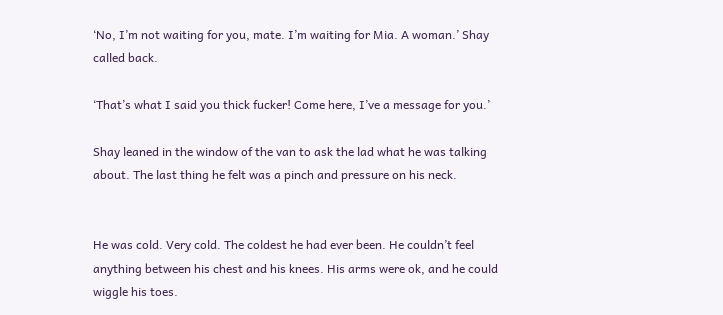‘No, I’m not waiting for you, mate. I’m waiting for Mia. A woman.’ Shay called back.

‘That’s what I said you thick fucker! Come here, I’ve a message for you.’

Shay leaned in the window of the van to ask the lad what he was talking about. The last thing he felt was a pinch and pressure on his neck.


He was cold. Very cold. The coldest he had ever been. He couldn’t feel anything between his chest and his knees. His arms were ok, and he could wiggle his toes.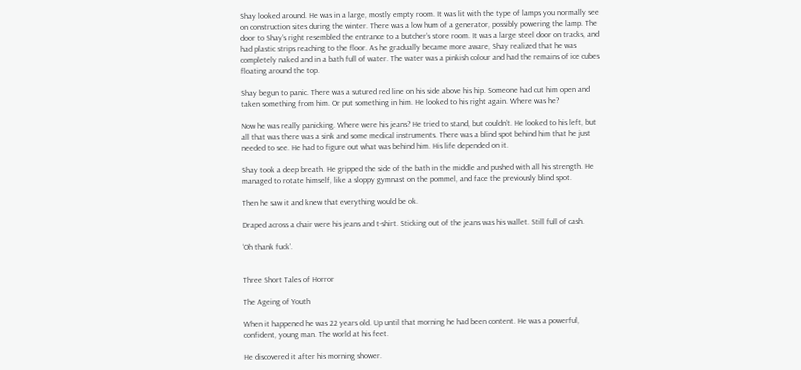Shay looked around. He was in a large, mostly empty room. It was lit with the type of lamps you normally see on construction sites during the winter. There was a low hum of a generator, possibly powering the lamp. The door to Shay’s right resembled the entrance to a butcher’s store room. It was a large steel door on tracks, and had plastic strips reaching to the floor. As he gradually became more aware, Shay realized that he was completely naked and in a bath full of water. The water was a pinkish colour and had the remains of ice cubes floating around the top.

Shay begun to panic. There was a sutured red line on his side above his hip. Someone had cut him open and taken something from him. Or put something in him. He looked to his right again. Where was he?

Now he was really panicking. Where were his jeans? He tried to stand, but couldn’t. He looked to his left, but all that was there was a sink and some medical instruments. There was a blind spot behind him that he just needed to see. He had to figure out what was behind him. His life depended on it.

Shay took a deep breath. He gripped the side of the bath in the middle and pushed with all his strength. He managed to rotate himself, like a sloppy gymnast on the pommel, and face the previously blind spot.

Then he saw it and knew that everything would be ok.

Draped across a chair were his jeans and t-shirt. Sticking out of the jeans was his wallet. Still full of cash.

‘Oh thank fuck’.


Three Short Tales of Horror

The Ageing of Youth

When it happened he was 22 years old. Up until that morning he had been content. He was a powerful, confident, young man. The world at his feet.

He discovered it after his morning shower.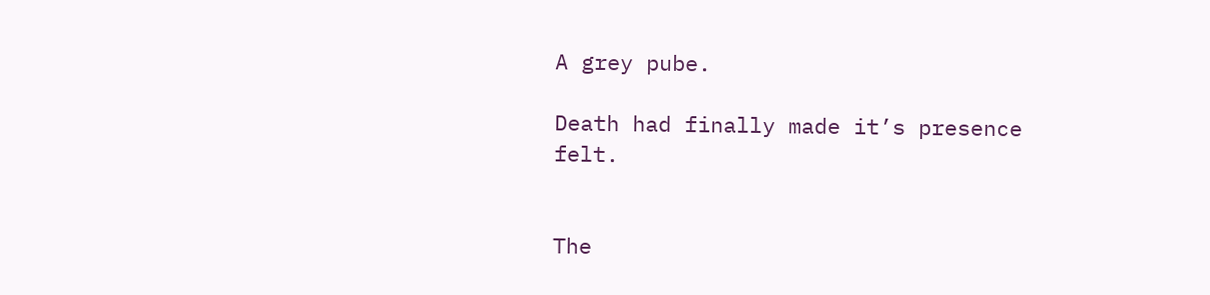A grey pube.

Death had finally made it’s presence felt.


The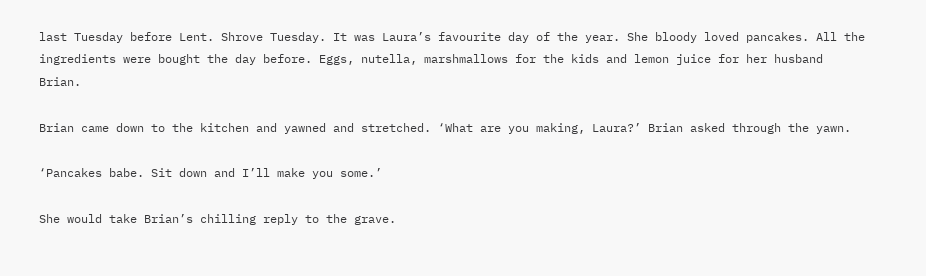last Tuesday before Lent. Shrove Tuesday. It was Laura’s favourite day of the year. She bloody loved pancakes. All the ingredients were bought the day before. Eggs, nutella, marshmallows for the kids and lemon juice for her husband Brian.

Brian came down to the kitchen and yawned and stretched. ‘What are you making, Laura?’ Brian asked through the yawn.

‘Pancakes babe. Sit down and I’ll make you some.’

She would take Brian’s chilling reply to the grave.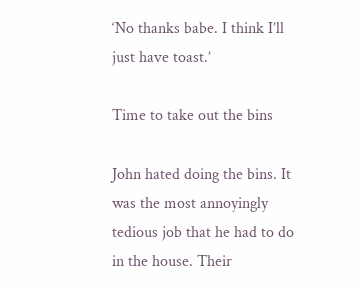‘No thanks babe. I think I’ll just have toast.’

Time to take out the bins

John hated doing the bins. It was the most annoyingly tedious job that he had to do in the house. Their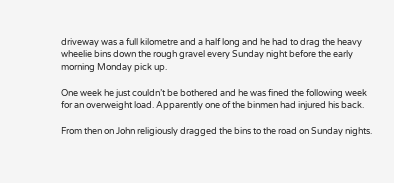driveway was a full kilometre and a half long and he had to drag the heavy wheelie bins down the rough gravel every Sunday night before the early morning Monday pick up.

One week he just couldn’t be bothered and he was fined the following week for an overweight load. Apparently one of the binmen had injured his back.

From then on John religiously dragged the bins to the road on Sunday nights.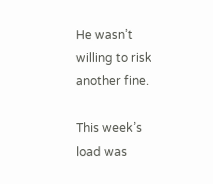He wasn’t willing to risk another fine.

This week’s load was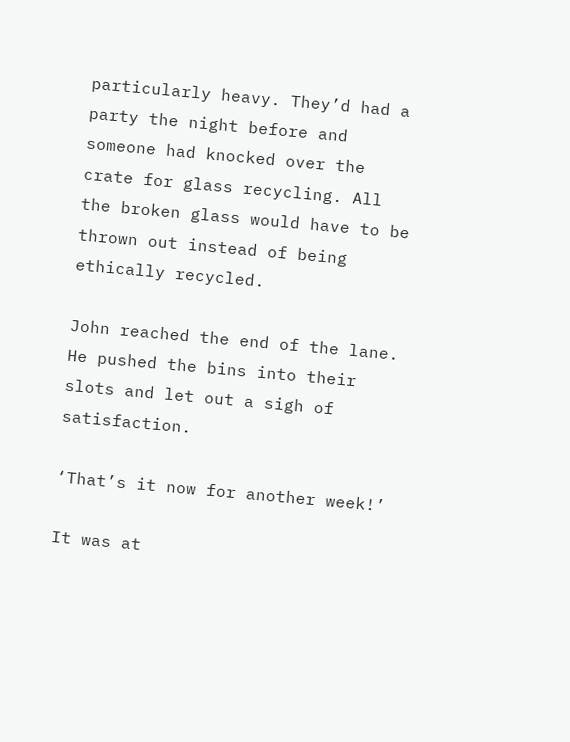particularly heavy. They’d had a party the night before and someone had knocked over the crate for glass recycling. All the broken glass would have to be thrown out instead of being ethically recycled.

John reached the end of the lane. He pushed the bins into their slots and let out a sigh of satisfaction.

‘That’s it now for another week!’

It was at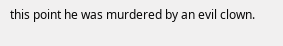this point he was murdered by an evil clown.